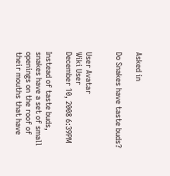Asked in

Do Snakes have taste buds?


User Avatar
Wiki User
December 10, 2008 6:39PM

Instead of taste buds, snakes have a set of small openings on the roof of their mouths that have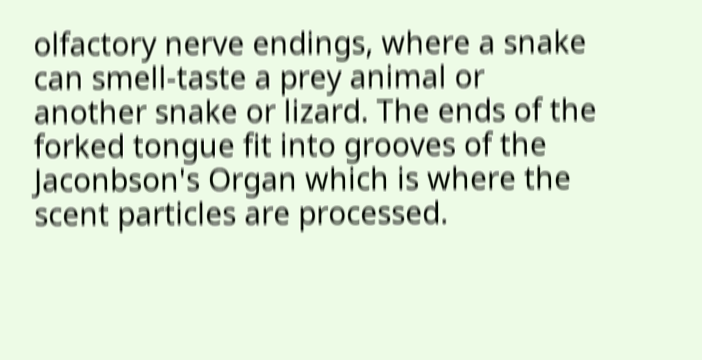olfactory nerve endings, where a snake can smell-taste a prey animal or another snake or lizard. The ends of the forked tongue fit into grooves of the Jaconbson's Organ which is where the scent particles are processed.